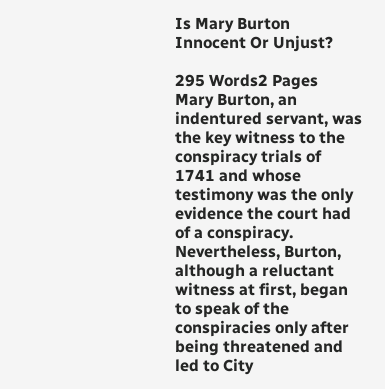Is Mary Burton Innocent Or Unjust?

295 Words2 Pages
Mary Burton, an indentured servant, was the key witness to the conspiracy trials of 1741 and whose testimony was the only evidence the court had of a conspiracy. Nevertheless, Burton, although a reluctant witness at first, began to speak of the conspiracies only after being threatened and led to City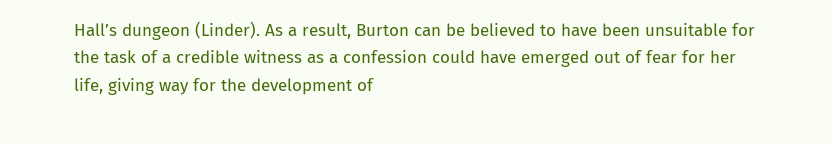Hall’s dungeon (Linder). As a result, Burton can be believed to have been unsuitable for the task of a credible witness as a confession could have emerged out of fear for her life, giving way for the development of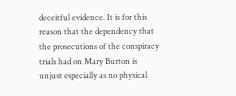deceitful evidence. It is for this reason that the dependency that the prosecutions of the conspiracy trials had on Mary Burton is unjust especially as no physical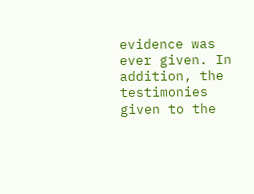evidence was ever given. In addition, the testimonies given to the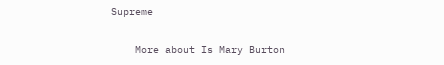Supreme

    More about Is Mary Burton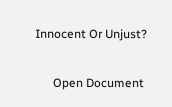Innocent Or Unjust?

      Open Document